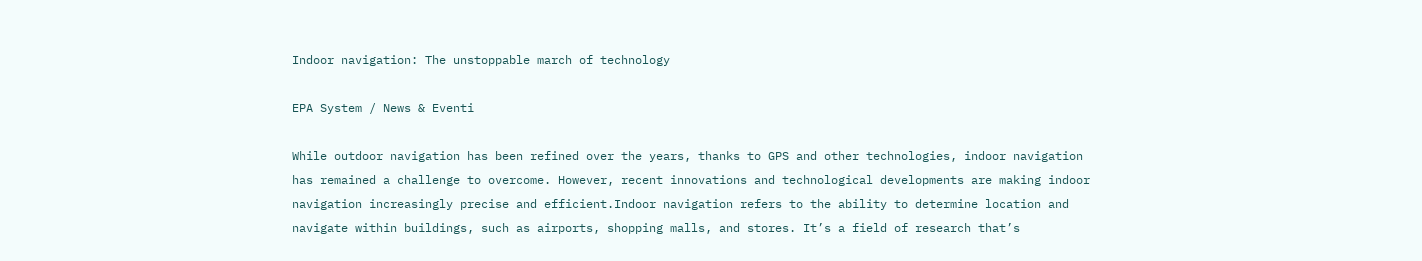Indoor navigation: The unstoppable march of technology

EPA System / News & Eventi

While outdoor navigation has been refined over the years, thanks to GPS and other technologies, indoor navigation has remained a challenge to overcome. However, recent innovations and technological developments are making indoor navigation increasingly precise and efficient.Indoor navigation refers to the ability to determine location and navigate within buildings, such as airports, shopping malls, and stores. It’s a field of research that’s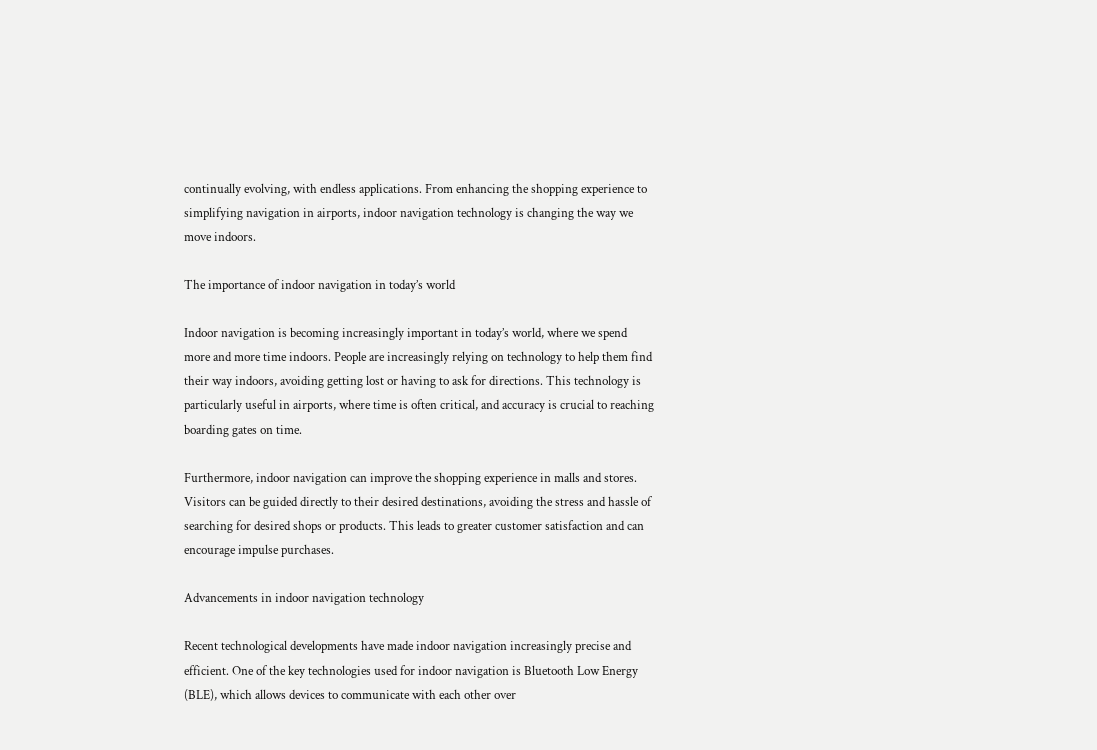continually evolving, with endless applications. From enhancing the shopping experience to simplifying navigation in airports, indoor navigation technology is changing the way we move indoors.

The importance of indoor navigation in today’s world

Indoor navigation is becoming increasingly important in today’s world, where we spend more and more time indoors. People are increasingly relying on technology to help them find their way indoors, avoiding getting lost or having to ask for directions. This technology is particularly useful in airports, where time is often critical, and accuracy is crucial to reaching boarding gates on time.

Furthermore, indoor navigation can improve the shopping experience in malls and stores. Visitors can be guided directly to their desired destinations, avoiding the stress and hassle of searching for desired shops or products. This leads to greater customer satisfaction and can encourage impulse purchases.

Advancements in indoor navigation technology

Recent technological developments have made indoor navigation increasingly precise and efficient. One of the key technologies used for indoor navigation is Bluetooth Low Energy (BLE), which allows devices to communicate with each other over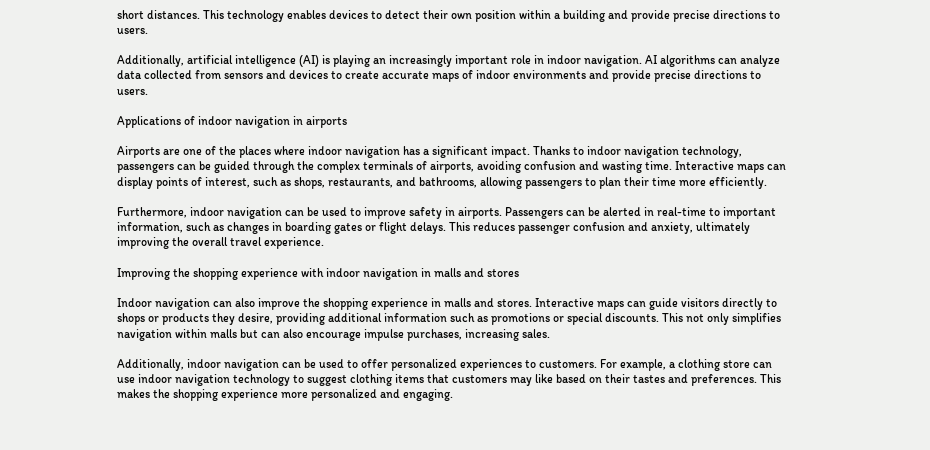short distances. This technology enables devices to detect their own position within a building and provide precise directions to users.

Additionally, artificial intelligence (AI) is playing an increasingly important role in indoor navigation. AI algorithms can analyze data collected from sensors and devices to create accurate maps of indoor environments and provide precise directions to users.

Applications of indoor navigation in airports

Airports are one of the places where indoor navigation has a significant impact. Thanks to indoor navigation technology, passengers can be guided through the complex terminals of airports, avoiding confusion and wasting time. Interactive maps can display points of interest, such as shops, restaurants, and bathrooms, allowing passengers to plan their time more efficiently.

Furthermore, indoor navigation can be used to improve safety in airports. Passengers can be alerted in real-time to important information, such as changes in boarding gates or flight delays. This reduces passenger confusion and anxiety, ultimately improving the overall travel experience.

Improving the shopping experience with indoor navigation in malls and stores

Indoor navigation can also improve the shopping experience in malls and stores. Interactive maps can guide visitors directly to shops or products they desire, providing additional information such as promotions or special discounts. This not only simplifies navigation within malls but can also encourage impulse purchases, increasing sales.

Additionally, indoor navigation can be used to offer personalized experiences to customers. For example, a clothing store can use indoor navigation technology to suggest clothing items that customers may like based on their tastes and preferences. This makes the shopping experience more personalized and engaging.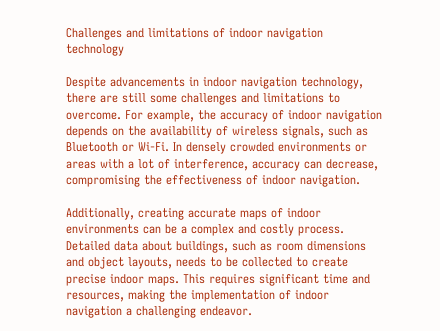Challenges and limitations of indoor navigation technology

Despite advancements in indoor navigation technology, there are still some challenges and limitations to overcome. For example, the accuracy of indoor navigation depends on the availability of wireless signals, such as Bluetooth or Wi-Fi. In densely crowded environments or areas with a lot of interference, accuracy can decrease, compromising the effectiveness of indoor navigation.

Additionally, creating accurate maps of indoor environments can be a complex and costly process. Detailed data about buildings, such as room dimensions and object layouts, needs to be collected to create precise indoor maps. This requires significant time and resources, making the implementation of indoor navigation a challenging endeavor.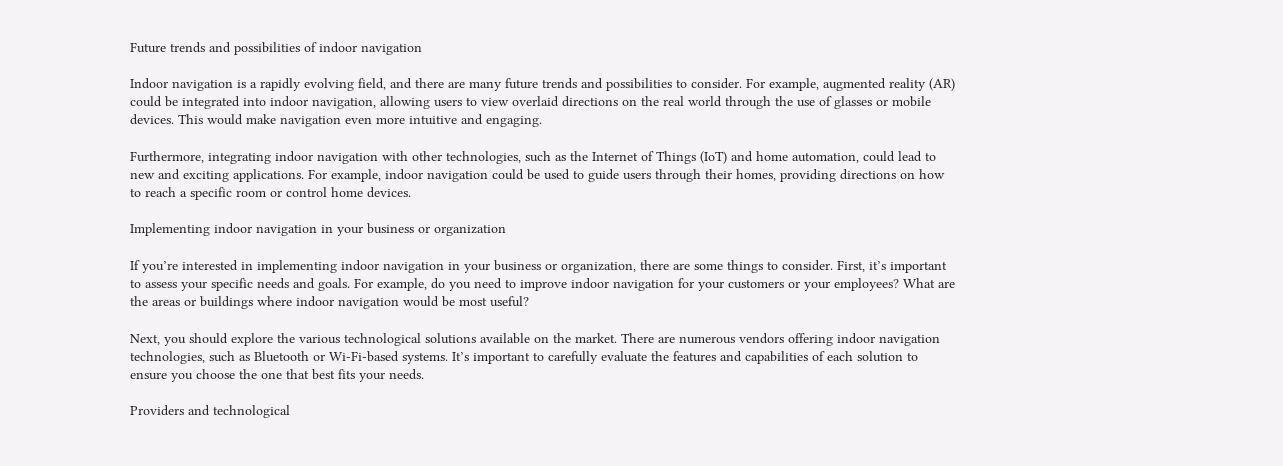Future trends and possibilities of indoor navigation

Indoor navigation is a rapidly evolving field, and there are many future trends and possibilities to consider. For example, augmented reality (AR) could be integrated into indoor navigation, allowing users to view overlaid directions on the real world through the use of glasses or mobile devices. This would make navigation even more intuitive and engaging.

Furthermore, integrating indoor navigation with other technologies, such as the Internet of Things (IoT) and home automation, could lead to new and exciting applications. For example, indoor navigation could be used to guide users through their homes, providing directions on how to reach a specific room or control home devices.

Implementing indoor navigation in your business or organization

If you’re interested in implementing indoor navigation in your business or organization, there are some things to consider. First, it’s important to assess your specific needs and goals. For example, do you need to improve indoor navigation for your customers or your employees? What are the areas or buildings where indoor navigation would be most useful?

Next, you should explore the various technological solutions available on the market. There are numerous vendors offering indoor navigation technologies, such as Bluetooth or Wi-Fi-based systems. It’s important to carefully evaluate the features and capabilities of each solution to ensure you choose the one that best fits your needs.

Providers and technological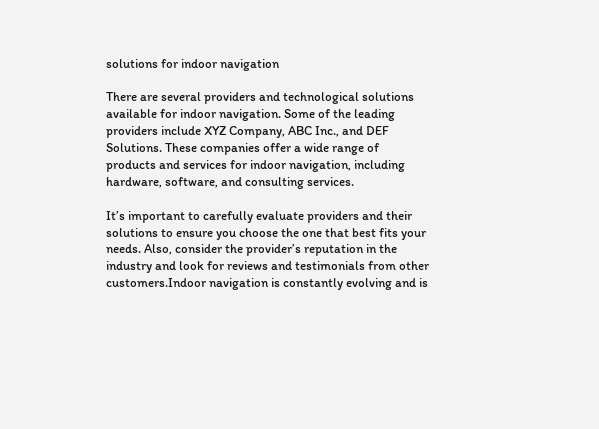solutions for indoor navigation

There are several providers and technological solutions available for indoor navigation. Some of the leading providers include XYZ Company, ABC Inc., and DEF Solutions. These companies offer a wide range of products and services for indoor navigation, including hardware, software, and consulting services.

It’s important to carefully evaluate providers and their solutions to ensure you choose the one that best fits your needs. Also, consider the provider’s reputation in the industry and look for reviews and testimonials from other customers.Indoor navigation is constantly evolving and is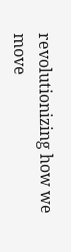revolutionizing how we move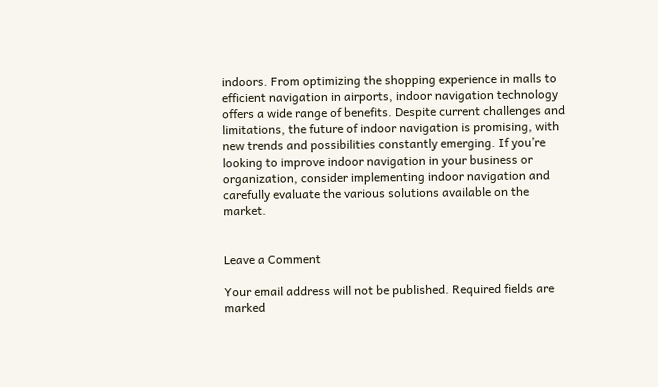indoors. From optimizing the shopping experience in malls to efficient navigation in airports, indoor navigation technology offers a wide range of benefits. Despite current challenges and limitations, the future of indoor navigation is promising, with new trends and possibilities constantly emerging. If you’re looking to improve indoor navigation in your business or organization, consider implementing indoor navigation and carefully evaluate the various solutions available on the market.


Leave a Comment

Your email address will not be published. Required fields are marked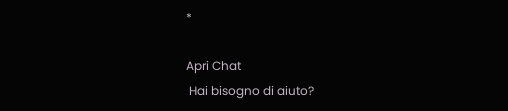*

Apri Chat
 Hai bisogno di aiuto?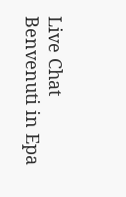Live Chat
Benvenuti in Epa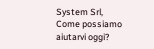System Srl,
Come possiamo aiutarvi oggi?